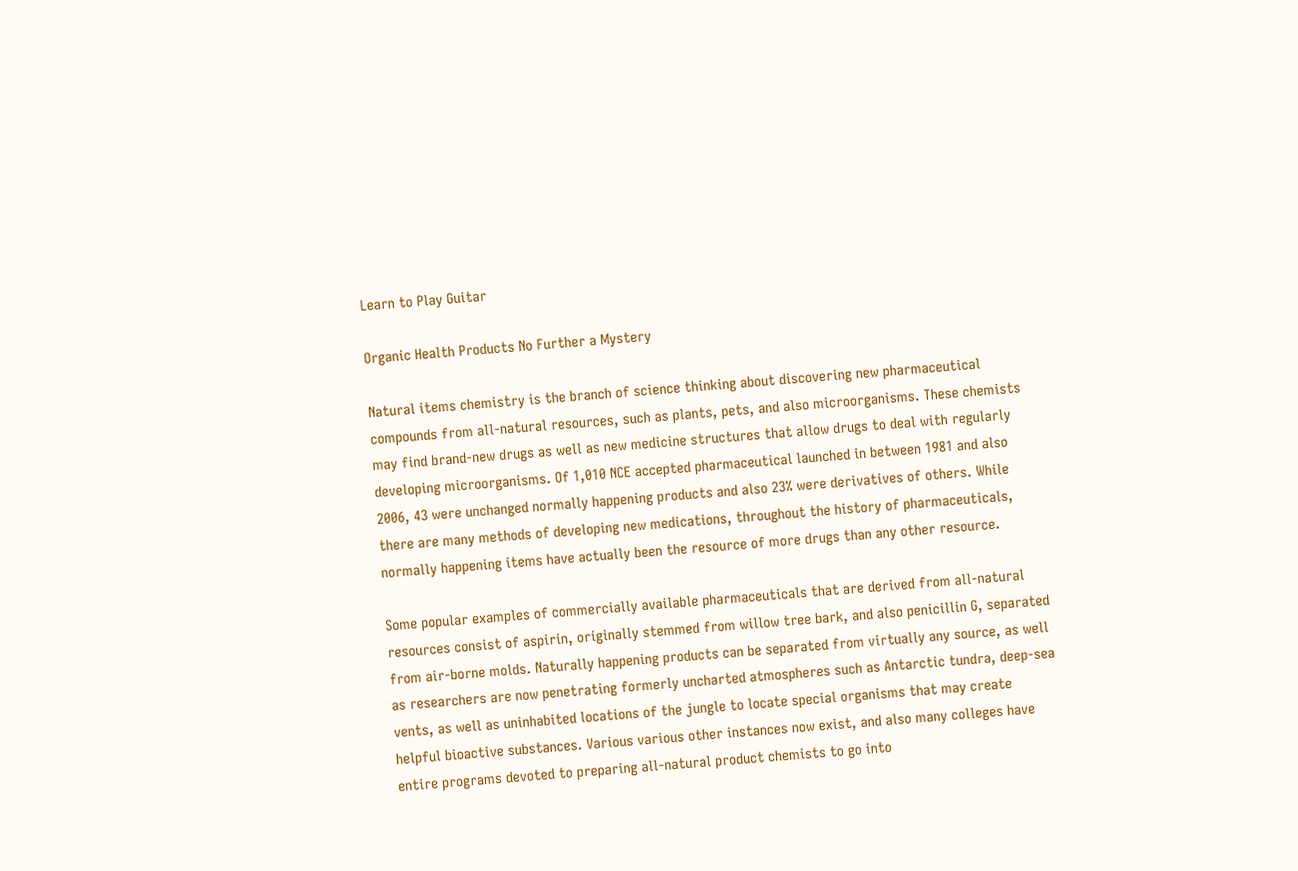Learn to Play Guitar

Organic Health Products No Further a Mystery

Natural items chemistry is the branch of science thinking about discovering new pharmaceutical compounds from all-natural resources, such as plants, pets, and also microorganisms. These chemists may find brand-new drugs as well as new medicine structures that allow drugs to deal with regularly developing microorganisms. Of 1,010 NCE accepted pharmaceutical launched in between 1981 and also 2006, 43 were unchanged normally happening products and also 23% were derivatives of others. While there are many methods of developing new medications, throughout the history of pharmaceuticals, normally happening items have actually been the resource of more drugs than any other resource.

Some popular examples of commercially available pharmaceuticals that are derived from all-natural resources consist of aspirin, originally stemmed from willow tree bark, and also penicillin G, separated from air-borne molds. Naturally happening products can be separated from virtually any source, as well as researchers are now penetrating formerly uncharted atmospheres such as Antarctic tundra, deep-sea vents, as well as uninhabited locations of the jungle to locate special organisms that may create helpful bioactive substances. Various various other instances now exist, and also many colleges have entire programs devoted to preparing all-natural product chemists to go into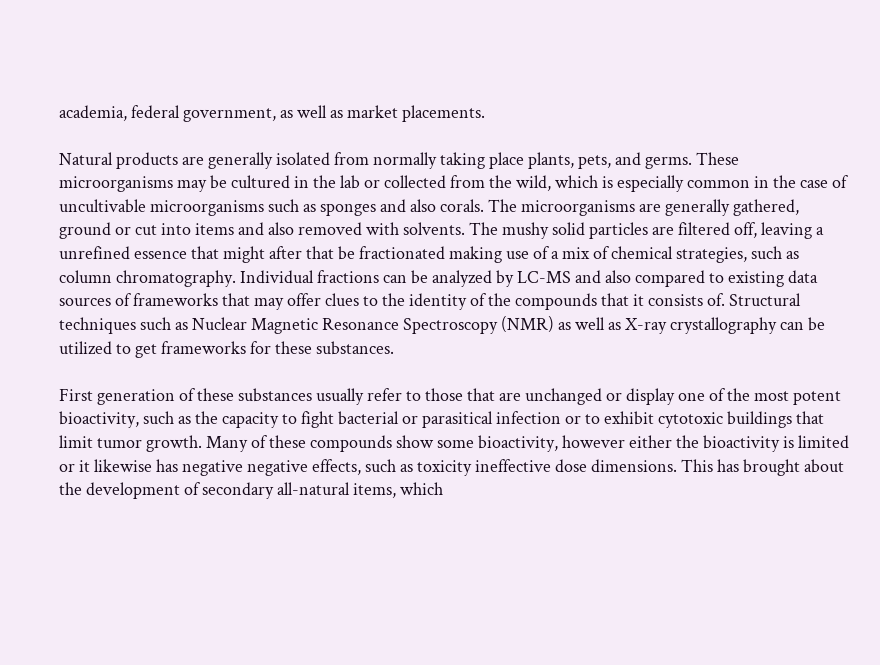academia, federal government, as well as market placements.

Natural products are generally isolated from normally taking place plants, pets, and germs. These microorganisms may be cultured in the lab or collected from the wild, which is especially common in the case of uncultivable microorganisms such as sponges and also corals. The microorganisms are generally gathered, ground or cut into items and also removed with solvents. The mushy solid particles are filtered off, leaving a unrefined essence that might after that be fractionated making use of a mix of chemical strategies, such as column chromatography. Individual fractions can be analyzed by LC-MS and also compared to existing data sources of frameworks that may offer clues to the identity of the compounds that it consists of. Structural techniques such as Nuclear Magnetic Resonance Spectroscopy (NMR) as well as X-ray crystallography can be utilized to get frameworks for these substances.

First generation of these substances usually refer to those that are unchanged or display one of the most potent bioactivity, such as the capacity to fight bacterial or parasitical infection or to exhibit cytotoxic buildings that limit tumor growth. Many of these compounds show some bioactivity, however either the bioactivity is limited or it likewise has negative negative effects, such as toxicity ineffective dose dimensions. This has brought about the development of secondary all-natural items, which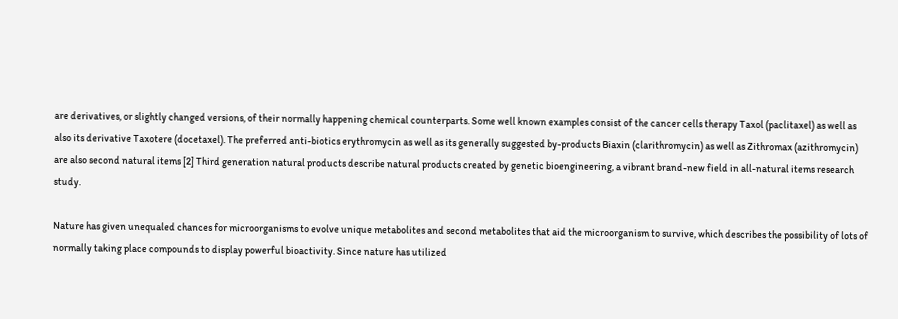are derivatives, or slightly changed versions, of their normally happening chemical counterparts. Some well known examples consist of the cancer cells therapy Taxol (paclitaxel) as well as also its derivative Taxotere (docetaxel). The preferred anti-biotics erythromycin as well as its generally suggested by-products Biaxin (clarithromycin) as well as Zithromax (azithromycin) are also second natural items [2] Third generation natural products describe natural products created by genetic bioengineering, a vibrant brand-new field in all-natural items research study.

Nature has given unequaled chances for microorganisms to evolve unique metabolites and second metabolites that aid the microorganism to survive, which describes the possibility of lots of normally taking place compounds to display powerful bioactivity. Since nature has utilized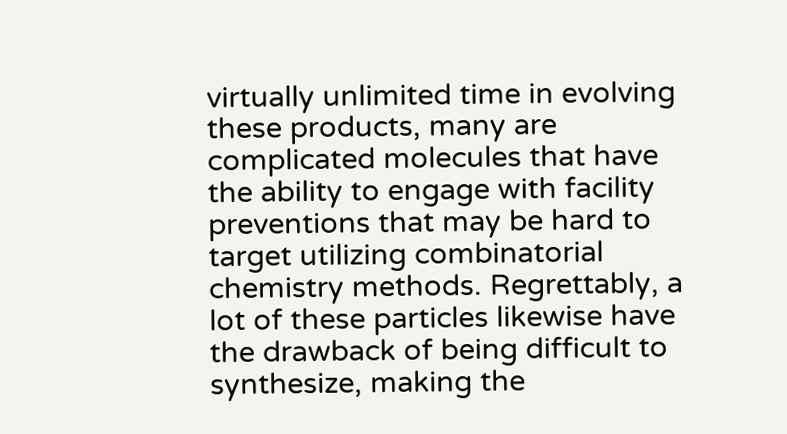virtually unlimited time in evolving these products, many are complicated molecules that have the ability to engage with facility preventions that may be hard to target utilizing combinatorial chemistry methods. Regrettably, a lot of these particles likewise have the drawback of being difficult to synthesize, making the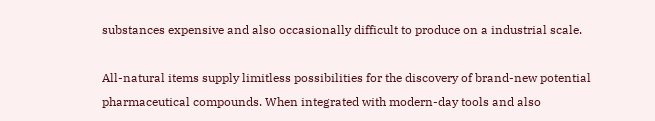substances expensive and also occasionally difficult to produce on a industrial scale.

All-natural items supply limitless possibilities for the discovery of brand-new potential pharmaceutical compounds. When integrated with modern-day tools and also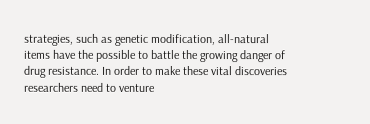strategies, such as genetic modification, all-natural items have the possible to battle the growing danger of drug resistance. In order to make these vital discoveries researchers need to venture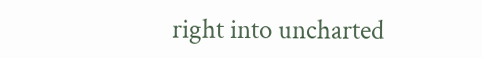right into uncharted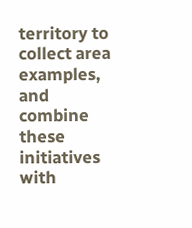territory to collect area examples, and combine these initiatives with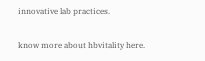innovative lab practices.

know more about hbvitality here.